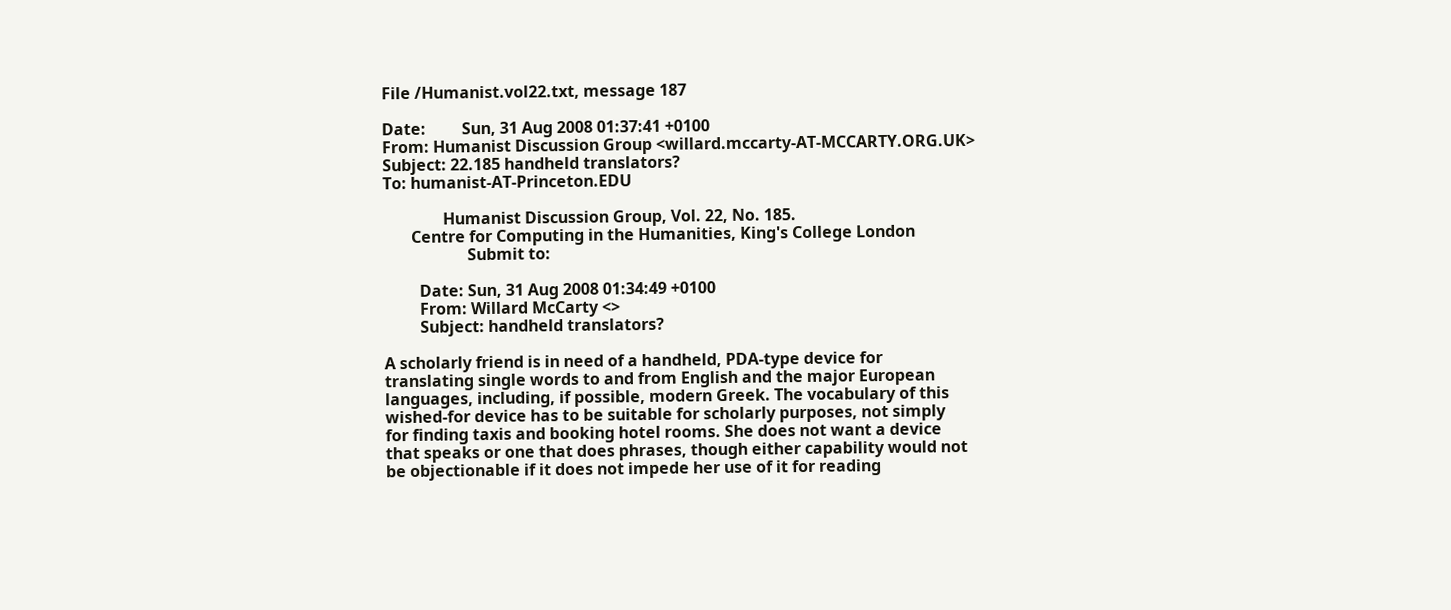File /Humanist.vol22.txt, message 187

Date:         Sun, 31 Aug 2008 01:37:41 +0100
From: Humanist Discussion Group <willard.mccarty-AT-MCCARTY.ORG.UK>
Subject: 22.185 handheld translators?
To: humanist-AT-Princeton.EDU

               Humanist Discussion Group, Vol. 22, No. 185.
       Centre for Computing in the Humanities, King's College London
                     Submit to:

         Date: Sun, 31 Aug 2008 01:34:49 +0100
         From: Willard McCarty <>
         Subject: handheld translators?

A scholarly friend is in need of a handheld, PDA-type device for
translating single words to and from English and the major European
languages, including, if possible, modern Greek. The vocabulary of this
wished-for device has to be suitable for scholarly purposes, not simply
for finding taxis and booking hotel rooms. She does not want a device
that speaks or one that does phrases, though either capability would not
be objectionable if it does not impede her use of it for reading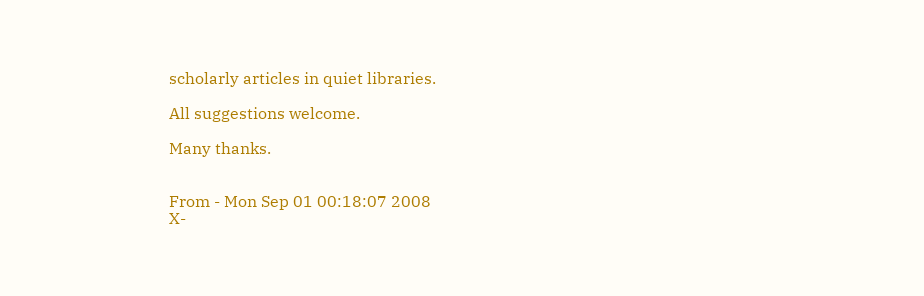scholarly articles in quiet libraries.

All suggestions welcome.

Many thanks.


From - Mon Sep 01 00:18:07 2008
X-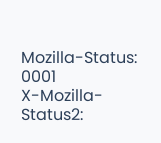Mozilla-Status: 0001
X-Mozilla-Status2: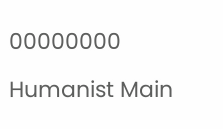00000000

Humanist Main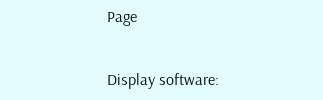Page


Display software: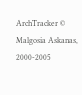ArchTracker © Malgosia Askanas, 2000-2005